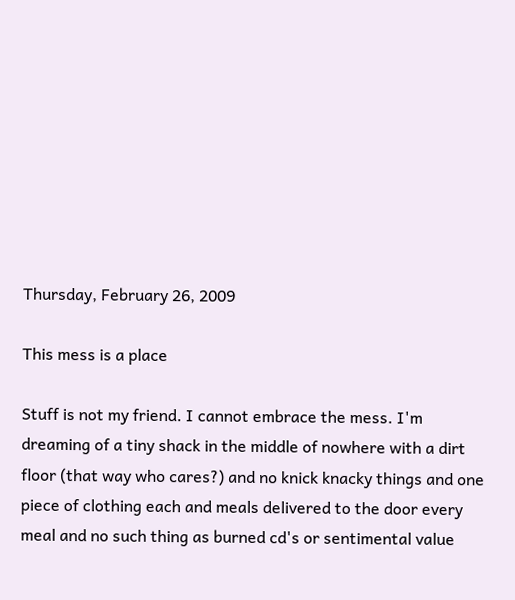Thursday, February 26, 2009

This mess is a place

Stuff is not my friend. I cannot embrace the mess. I'm dreaming of a tiny shack in the middle of nowhere with a dirt floor (that way who cares?) and no knick knacky things and one piece of clothing each and meals delivered to the door every meal and no such thing as burned cd's or sentimental value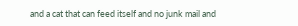and a cat that can feed itself and no junk mail and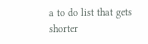a to do list that gets shorter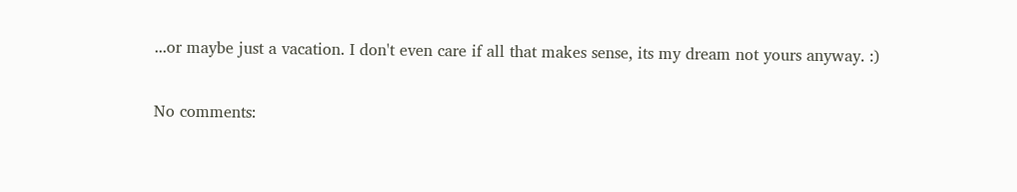...or maybe just a vacation. I don't even care if all that makes sense, its my dream not yours anyway. :)

No comments: